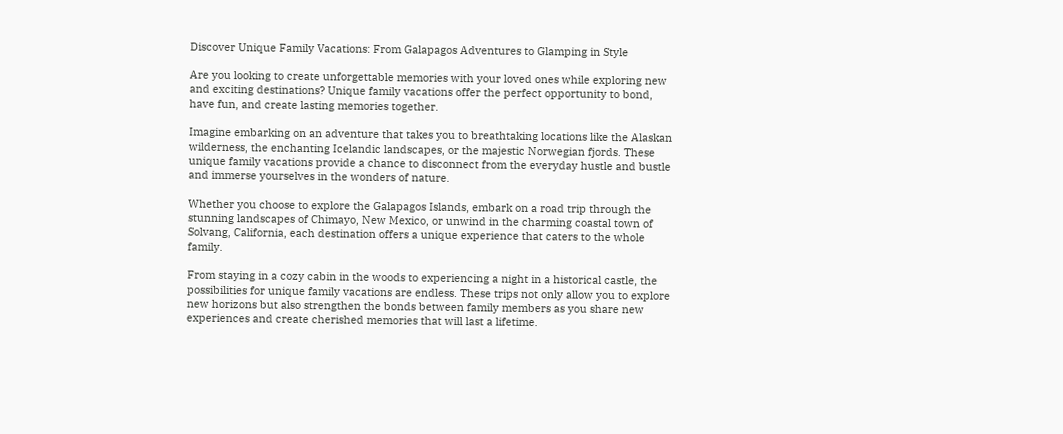Discover Unique Family Vacations: From Galapagos Adventures to Glamping in Style

Are you looking to create unforgettable memories with your loved ones while exploring new and exciting destinations? Unique family vacations offer the perfect opportunity to bond, have fun, and create lasting memories together.

Imagine embarking on an adventure that takes you to breathtaking locations like the Alaskan wilderness, the enchanting Icelandic landscapes, or the majestic Norwegian fjords. These unique family vacations provide a chance to disconnect from the everyday hustle and bustle and immerse yourselves in the wonders of nature.

Whether you choose to explore the Galapagos Islands, embark on a road trip through the stunning landscapes of Chimayo, New Mexico, or unwind in the charming coastal town of Solvang, California, each destination offers a unique experience that caters to the whole family.

From staying in a cozy cabin in the woods to experiencing a night in a historical castle, the possibilities for unique family vacations are endless. These trips not only allow you to explore new horizons but also strengthen the bonds between family members as you share new experiences and create cherished memories that will last a lifetime.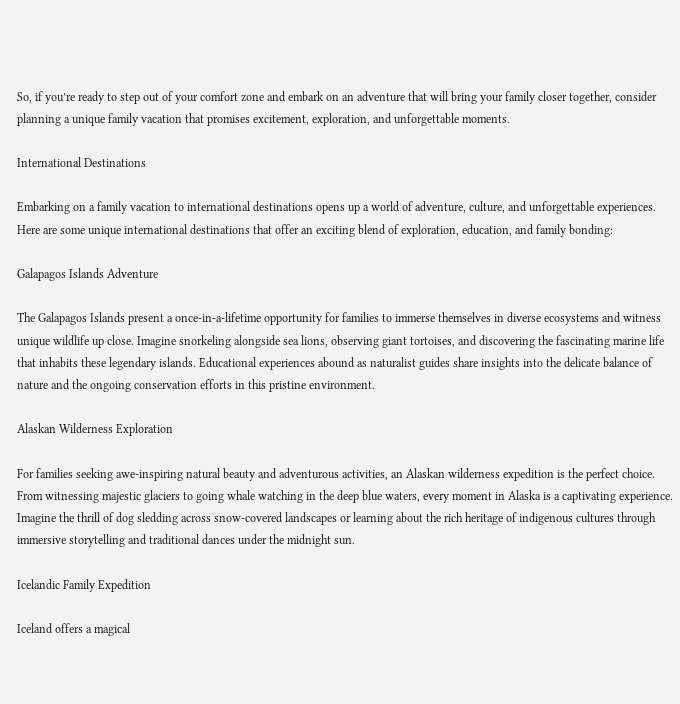So, if you’re ready to step out of your comfort zone and embark on an adventure that will bring your family closer together, consider planning a unique family vacation that promises excitement, exploration, and unforgettable moments.

International Destinations

Embarking on a family vacation to international destinations opens up a world of adventure, culture, and unforgettable experiences. Here are some unique international destinations that offer an exciting blend of exploration, education, and family bonding:

Galapagos Islands Adventure

The Galapagos Islands present a once-in-a-lifetime opportunity for families to immerse themselves in diverse ecosystems and witness unique wildlife up close. Imagine snorkeling alongside sea lions, observing giant tortoises, and discovering the fascinating marine life that inhabits these legendary islands. Educational experiences abound as naturalist guides share insights into the delicate balance of nature and the ongoing conservation efforts in this pristine environment.

Alaskan Wilderness Exploration

For families seeking awe-inspiring natural beauty and adventurous activities, an Alaskan wilderness expedition is the perfect choice. From witnessing majestic glaciers to going whale watching in the deep blue waters, every moment in Alaska is a captivating experience. Imagine the thrill of dog sledding across snow-covered landscapes or learning about the rich heritage of indigenous cultures through immersive storytelling and traditional dances under the midnight sun.

Icelandic Family Expedition

Iceland offers a magical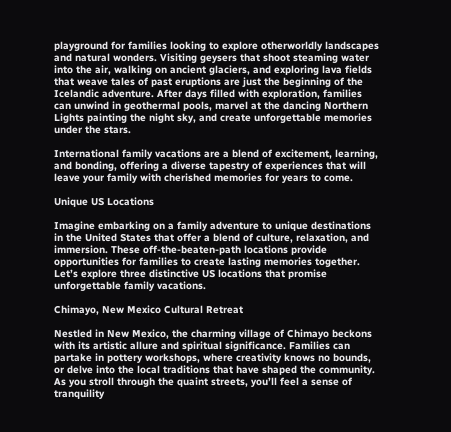playground for families looking to explore otherworldly landscapes and natural wonders. Visiting geysers that shoot steaming water into the air, walking on ancient glaciers, and exploring lava fields that weave tales of past eruptions are just the beginning of the Icelandic adventure. After days filled with exploration, families can unwind in geothermal pools, marvel at the dancing Northern Lights painting the night sky, and create unforgettable memories under the stars.

International family vacations are a blend of excitement, learning, and bonding, offering a diverse tapestry of experiences that will leave your family with cherished memories for years to come.

Unique US Locations

Imagine embarking on a family adventure to unique destinations in the United States that offer a blend of culture, relaxation, and immersion. These off-the-beaten-path locations provide opportunities for families to create lasting memories together. Let’s explore three distinctive US locations that promise unforgettable family vacations.

Chimayo, New Mexico Cultural Retreat

Nestled in New Mexico, the charming village of Chimayo beckons with its artistic allure and spiritual significance. Families can partake in pottery workshops, where creativity knows no bounds, or delve into the local traditions that have shaped the community. As you stroll through the quaint streets, you’ll feel a sense of tranquility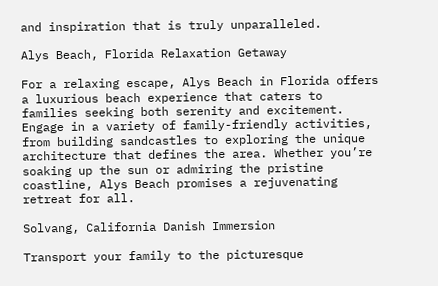and inspiration that is truly unparalleled.

Alys Beach, Florida Relaxation Getaway

For a relaxing escape, Alys Beach in Florida offers a luxurious beach experience that caters to families seeking both serenity and excitement. Engage in a variety of family-friendly activities, from building sandcastles to exploring the unique architecture that defines the area. Whether you’re soaking up the sun or admiring the pristine coastline, Alys Beach promises a rejuvenating retreat for all.

Solvang, California Danish Immersion

Transport your family to the picturesque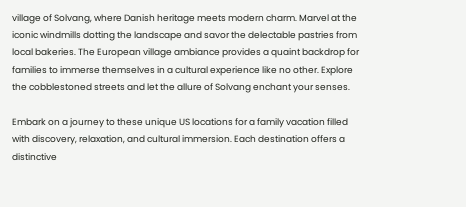village of Solvang, where Danish heritage meets modern charm. Marvel at the iconic windmills dotting the landscape and savor the delectable pastries from local bakeries. The European village ambiance provides a quaint backdrop for families to immerse themselves in a cultural experience like no other. Explore the cobblestoned streets and let the allure of Solvang enchant your senses.

Embark on a journey to these unique US locations for a family vacation filled with discovery, relaxation, and cultural immersion. Each destination offers a distinctive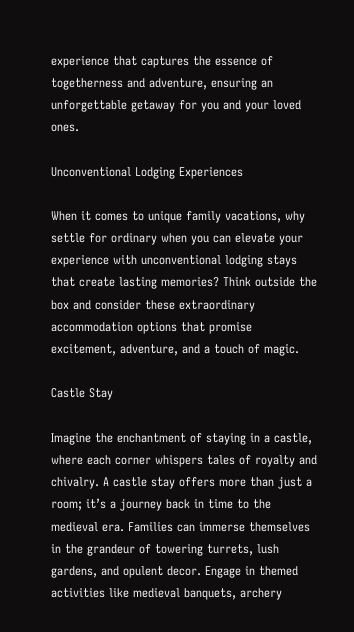experience that captures the essence of togetherness and adventure, ensuring an unforgettable getaway for you and your loved ones.

Unconventional Lodging Experiences

When it comes to unique family vacations, why settle for ordinary when you can elevate your experience with unconventional lodging stays that create lasting memories? Think outside the box and consider these extraordinary accommodation options that promise excitement, adventure, and a touch of magic.

Castle Stay

Imagine the enchantment of staying in a castle, where each corner whispers tales of royalty and chivalry. A castle stay offers more than just a room; it’s a journey back in time to the medieval era. Families can immerse themselves in the grandeur of towering turrets, lush gardens, and opulent decor. Engage in themed activities like medieval banquets, archery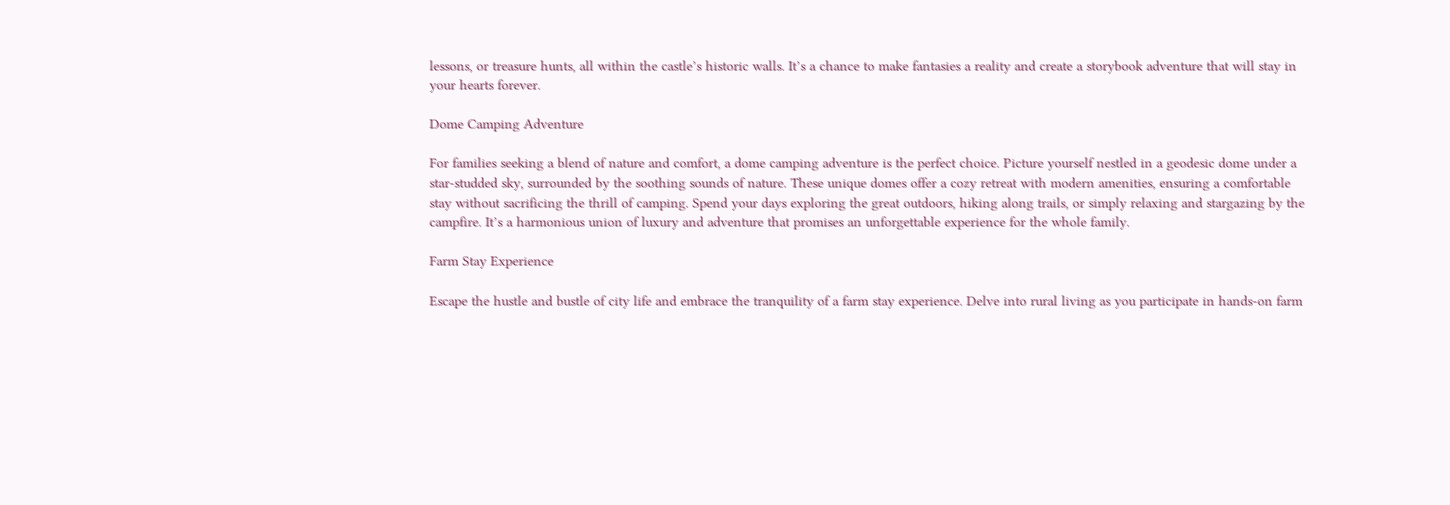lessons, or treasure hunts, all within the castle’s historic walls. It’s a chance to make fantasies a reality and create a storybook adventure that will stay in your hearts forever.

Dome Camping Adventure

For families seeking a blend of nature and comfort, a dome camping adventure is the perfect choice. Picture yourself nestled in a geodesic dome under a star-studded sky, surrounded by the soothing sounds of nature. These unique domes offer a cozy retreat with modern amenities, ensuring a comfortable stay without sacrificing the thrill of camping. Spend your days exploring the great outdoors, hiking along trails, or simply relaxing and stargazing by the campfire. It’s a harmonious union of luxury and adventure that promises an unforgettable experience for the whole family.

Farm Stay Experience

Escape the hustle and bustle of city life and embrace the tranquility of a farm stay experience. Delve into rural living as you participate in hands-on farm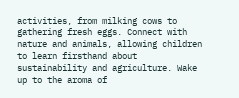activities, from milking cows to gathering fresh eggs. Connect with nature and animals, allowing children to learn firsthand about sustainability and agriculture. Wake up to the aroma of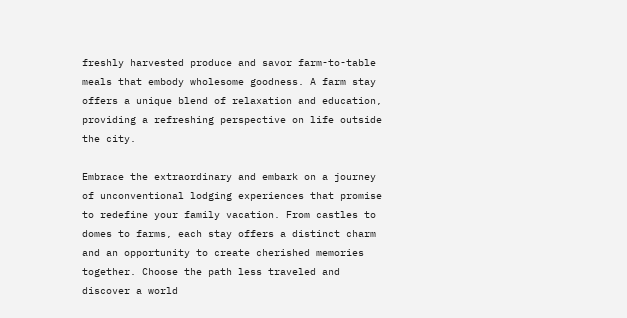freshly harvested produce and savor farm-to-table meals that embody wholesome goodness. A farm stay offers a unique blend of relaxation and education, providing a refreshing perspective on life outside the city.

Embrace the extraordinary and embark on a journey of unconventional lodging experiences that promise to redefine your family vacation. From castles to domes to farms, each stay offers a distinct charm and an opportunity to create cherished memories together. Choose the path less traveled and discover a world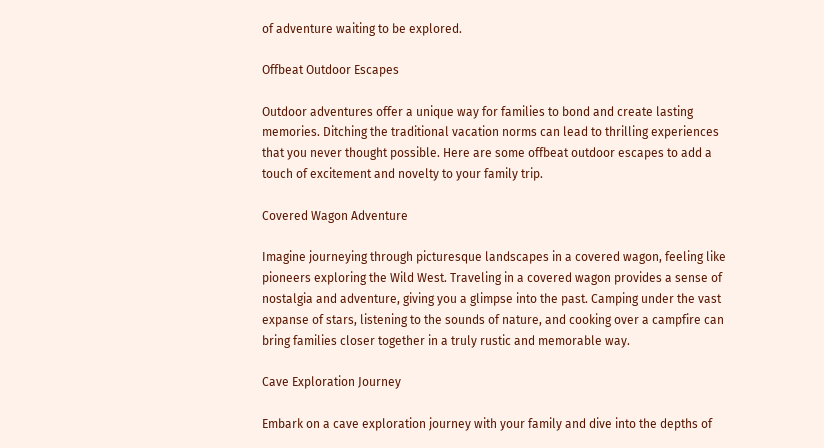of adventure waiting to be explored.

Offbeat Outdoor Escapes

Outdoor adventures offer a unique way for families to bond and create lasting memories. Ditching the traditional vacation norms can lead to thrilling experiences that you never thought possible. Here are some offbeat outdoor escapes to add a touch of excitement and novelty to your family trip.

Covered Wagon Adventure

Imagine journeying through picturesque landscapes in a covered wagon, feeling like pioneers exploring the Wild West. Traveling in a covered wagon provides a sense of nostalgia and adventure, giving you a glimpse into the past. Camping under the vast expanse of stars, listening to the sounds of nature, and cooking over a campfire can bring families closer together in a truly rustic and memorable way.

Cave Exploration Journey

Embark on a cave exploration journey with your family and dive into the depths of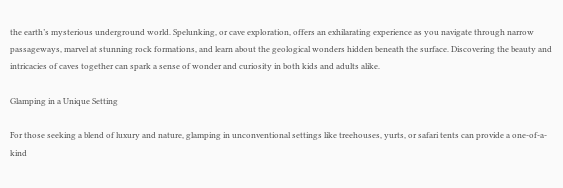the earth’s mysterious underground world. Spelunking, or cave exploration, offers an exhilarating experience as you navigate through narrow passageways, marvel at stunning rock formations, and learn about the geological wonders hidden beneath the surface. Discovering the beauty and intricacies of caves together can spark a sense of wonder and curiosity in both kids and adults alike.

Glamping in a Unique Setting

For those seeking a blend of luxury and nature, glamping in unconventional settings like treehouses, yurts, or safari tents can provide a one-of-a-kind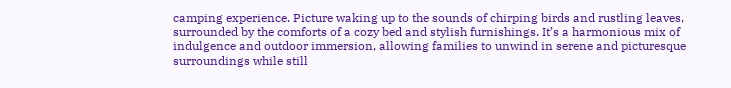camping experience. Picture waking up to the sounds of chirping birds and rustling leaves, surrounded by the comforts of a cozy bed and stylish furnishings. It’s a harmonious mix of indulgence and outdoor immersion, allowing families to unwind in serene and picturesque surroundings while still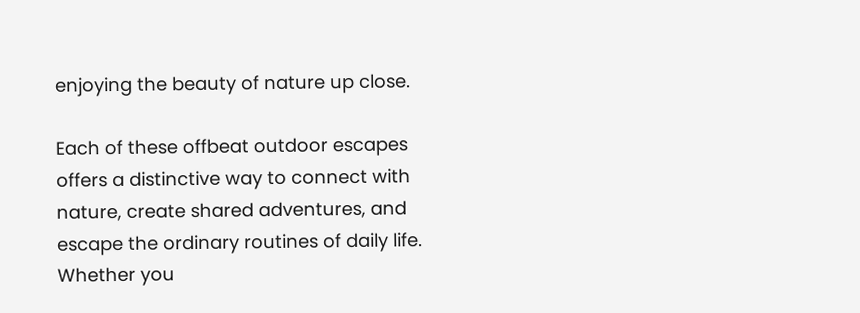enjoying the beauty of nature up close.

Each of these offbeat outdoor escapes offers a distinctive way to connect with nature, create shared adventures, and escape the ordinary routines of daily life. Whether you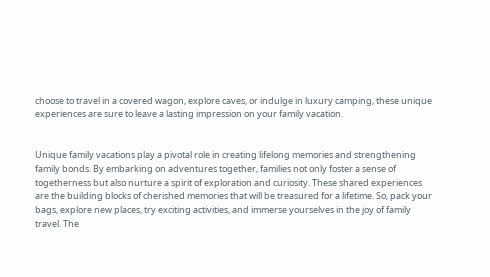choose to travel in a covered wagon, explore caves, or indulge in luxury camping, these unique experiences are sure to leave a lasting impression on your family vacation.


Unique family vacations play a pivotal role in creating lifelong memories and strengthening family bonds. By embarking on adventures together, families not only foster a sense of togetherness but also nurture a spirit of exploration and curiosity. These shared experiences are the building blocks of cherished memories that will be treasured for a lifetime. So, pack your bags, explore new places, try exciting activities, and immerse yourselves in the joy of family travel. The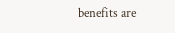benefits are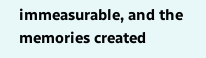immeasurable, and the memories created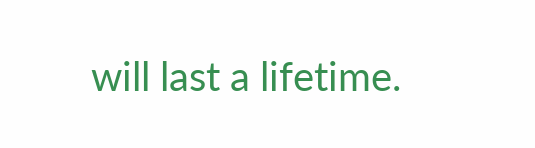will last a lifetime.